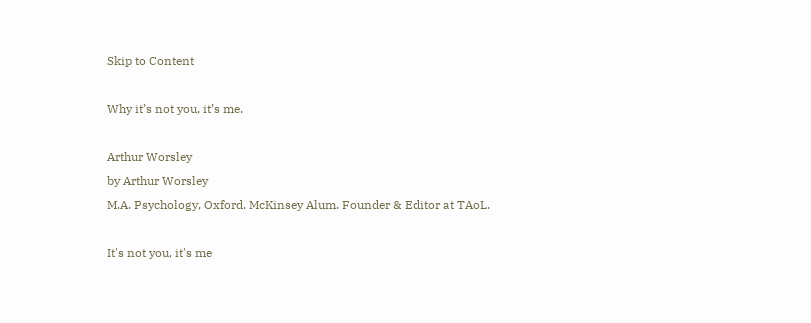Skip to Content

Why it’s not you, it’s me.

Arthur Worsley
by Arthur Worsley
M.A. Psychology, Oxford. McKinsey Alum. Founder & Editor at TAoL.

It's not you, it's me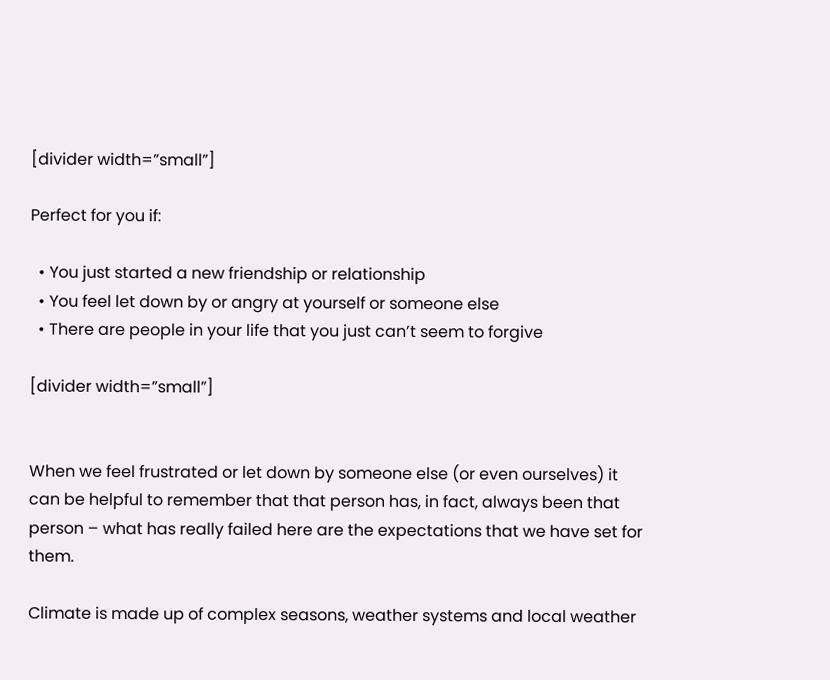[divider width=”small”]

Perfect for you if:

  • You just started a new friendship or relationship
  • You feel let down by or angry at yourself or someone else
  • There are people in your life that you just can’t seem to forgive

[divider width=”small”]


When we feel frustrated or let down by someone else (or even ourselves) it can be helpful to remember that that person has, in fact, always been that person – what has really failed here are the expectations that we have set for them.

Climate is made up of complex seasons, weather systems and local weather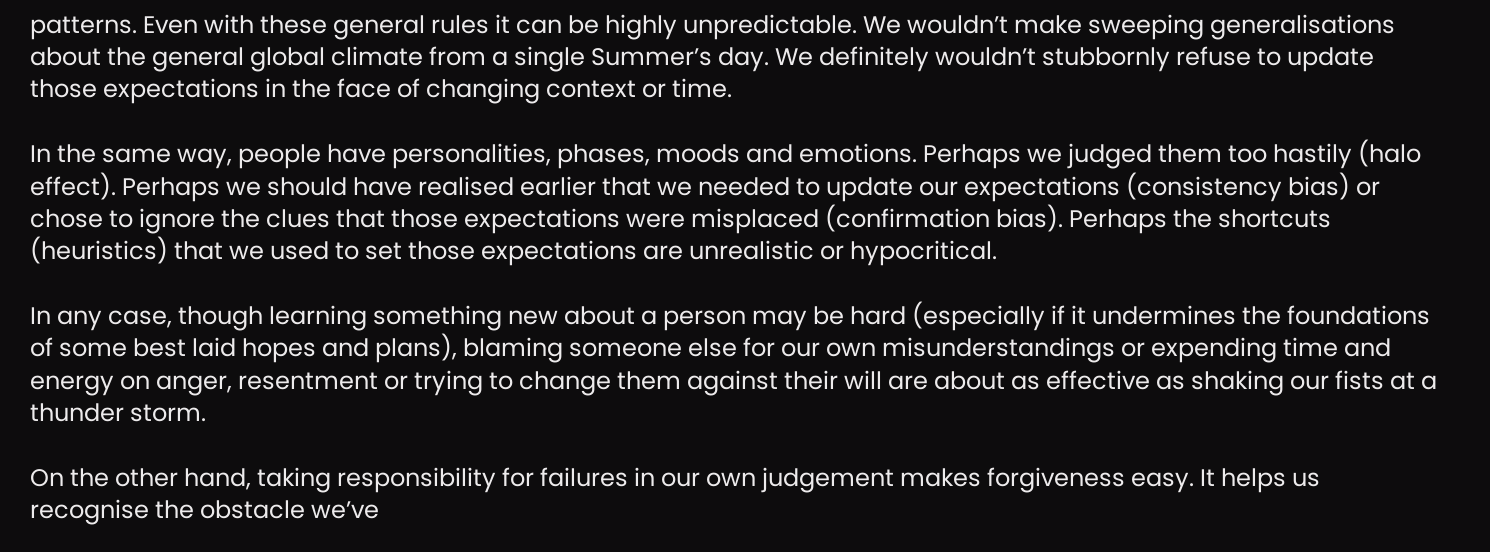patterns. Even with these general rules it can be highly unpredictable. We wouldn’t make sweeping generalisations about the general global climate from a single Summer’s day. We definitely wouldn’t stubbornly refuse to update those expectations in the face of changing context or time.

In the same way, people have personalities, phases, moods and emotions. Perhaps we judged them too hastily (halo effect). Perhaps we should have realised earlier that we needed to update our expectations (consistency bias) or chose to ignore the clues that those expectations were misplaced (confirmation bias). Perhaps the shortcuts (heuristics) that we used to set those expectations are unrealistic or hypocritical.

In any case, though learning something new about a person may be hard (especially if it undermines the foundations of some best laid hopes and plans), blaming someone else for our own misunderstandings or expending time and energy on anger, resentment or trying to change them against their will are about as effective as shaking our fists at a thunder storm.

On the other hand, taking responsibility for failures in our own judgement makes forgiveness easy. It helps us recognise the obstacle we’ve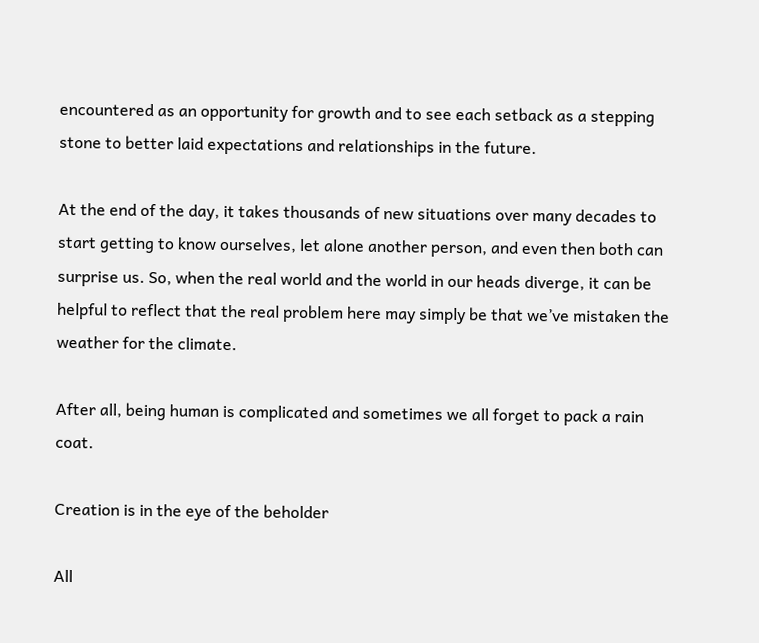encountered as an opportunity for growth and to see each setback as a stepping stone to better laid expectations and relationships in the future.

At the end of the day, it takes thousands of new situations over many decades to start getting to know ourselves, let alone another person, and even then both can surprise us. So, when the real world and the world in our heads diverge, it can be helpful to reflect that the real problem here may simply be that we’ve mistaken the weather for the climate.

After all, being human is complicated and sometimes we all forget to pack a rain coat.

Creation is in the eye of the beholder

All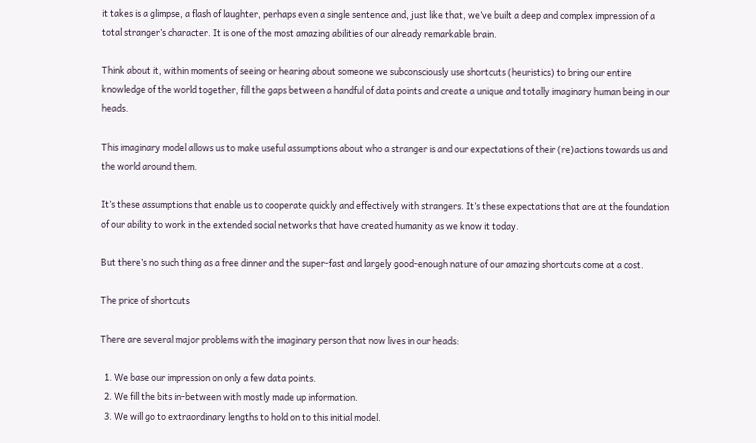it takes is a glimpse, a flash of laughter, perhaps even a single sentence and, just like that, we’ve built a deep and complex impression of a total stranger’s character. It is one of the most amazing abilities of our already remarkable brain.

Think about it, within moments of seeing or hearing about someone we subconsciously use shortcuts (heuristics) to bring our entire knowledge of the world together, fill the gaps between a handful of data points and create a unique and totally imaginary human being in our heads.

This imaginary model allows us to make useful assumptions about who a stranger is and our expectations of their (re)actions towards us and the world around them.

It’s these assumptions that enable us to cooperate quickly and effectively with strangers. It’s these expectations that are at the foundation of our ability to work in the extended social networks that have created humanity as we know it today.

But there’s no such thing as a free dinner and the super-fast and largely good-enough nature of our amazing shortcuts come at a cost.

The price of shortcuts

There are several major problems with the imaginary person that now lives in our heads:

  1. We base our impression on only a few data points.
  2. We fill the bits in-between with mostly made up information.
  3. We will go to extraordinary lengths to hold on to this initial model.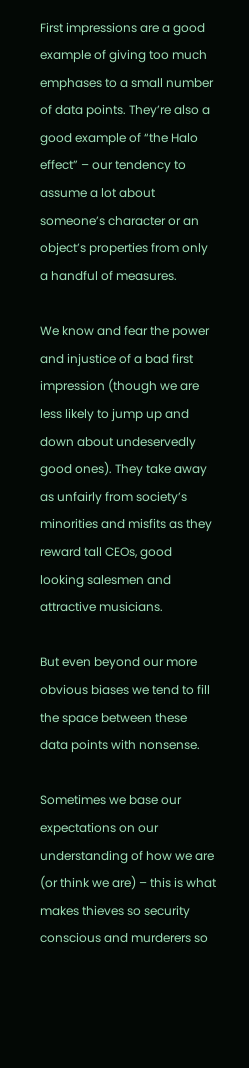First impressions are a good example of giving too much emphases to a small number of data points. They’re also a good example of “the Halo effect” – our tendency to assume a lot about someone’s character or an object’s properties from only a handful of measures.

We know and fear the power and injustice of a bad first impression (though we are less likely to jump up and down about undeservedly good ones). They take away as unfairly from society’s minorities and misfits as they reward tall CEOs, good looking salesmen and attractive musicians.

But even beyond our more obvious biases we tend to fill the space between these data points with nonsense.

Sometimes we base our expectations on our understanding of how we are (or think we are) – this is what makes thieves so security conscious and murderers so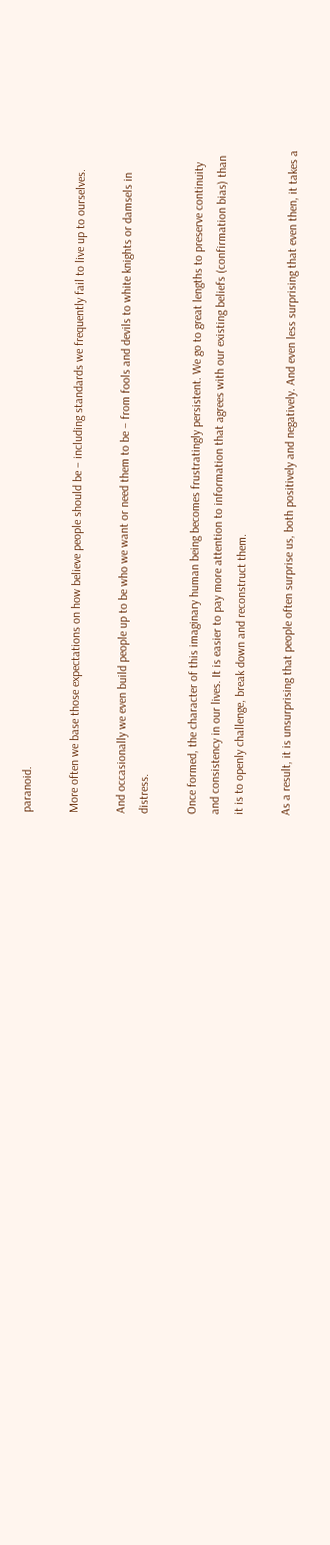paranoid.

More often we base those expectations on how believe people should be – including standards we frequently fail to live up to ourselves.

And occasionally we even build people up to be who we want or need them to be – from fools and devils to white knights or damsels in distress.

Once formed, the character of this imaginary human being becomes frustratingly persistent. We go to great lengths to preserve continuity and consistency in our lives. It is easier to pay more attention to information that agrees with our existing beliefs (confirmation bias) than it is to openly challenge, break down and reconstruct them.

As a result, it is unsurprising that people often surprise us, both positively and negatively. And even less surprising that even then, it takes a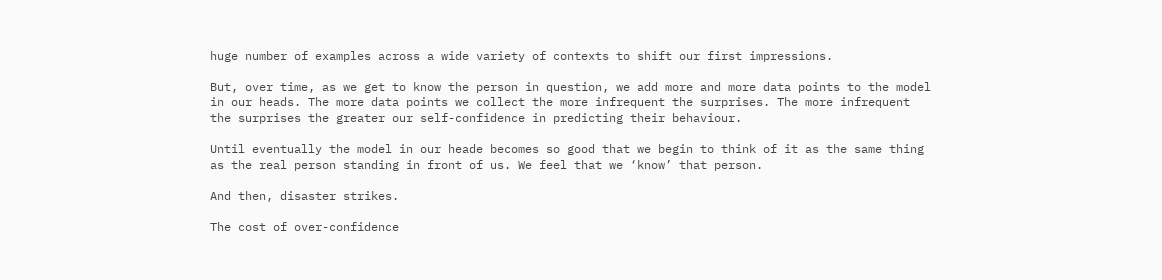huge number of examples across a wide variety of contexts to shift our first impressions.

But, over time, as we get to know the person in question, we add more and more data points to the model in our heads. The more data points we collect the more infrequent the surprises. The more infrequent the surprises the greater our self-confidence in predicting their behaviour.

Until eventually the model in our heade becomes so good that we begin to think of it as the same thing as the real person standing in front of us. We feel that we ‘know’ that person.

And then, disaster strikes.

The cost of over-confidence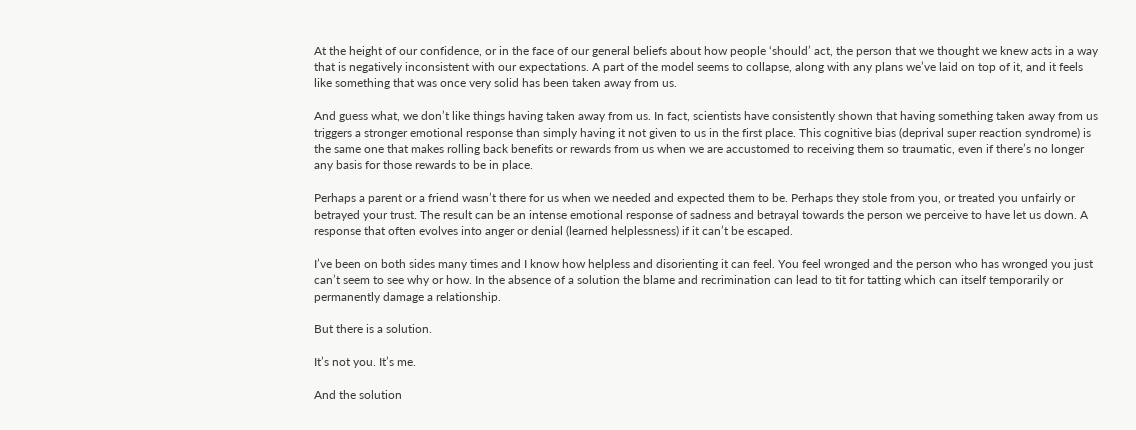At the height of our confidence, or in the face of our general beliefs about how people ‘should’ act, the person that we thought we knew acts in a way that is negatively inconsistent with our expectations. A part of the model seems to collapse, along with any plans we’ve laid on top of it, and it feels like something that was once very solid has been taken away from us.

And guess what, we don’t like things having taken away from us. In fact, scientists have consistently shown that having something taken away from us triggers a stronger emotional response than simply having it not given to us in the first place. This cognitive bias (deprival super reaction syndrome) is the same one that makes rolling back benefits or rewards from us when we are accustomed to receiving them so traumatic, even if there’s no longer any basis for those rewards to be in place.

Perhaps a parent or a friend wasn’t there for us when we needed and expected them to be. Perhaps they stole from you, or treated you unfairly or betrayed your trust. The result can be an intense emotional response of sadness and betrayal towards the person we perceive to have let us down. A response that often evolves into anger or denial (learned helplessness) if it can’t be escaped.

I’ve been on both sides many times and I know how helpless and disorienting it can feel. You feel wronged and the person who has wronged you just can’t seem to see why or how. In the absence of a solution the blame and recrimination can lead to tit for tatting which can itself temporarily or permanently damage a relationship.

But there is a solution.

It’s not you. It’s me.

And the solution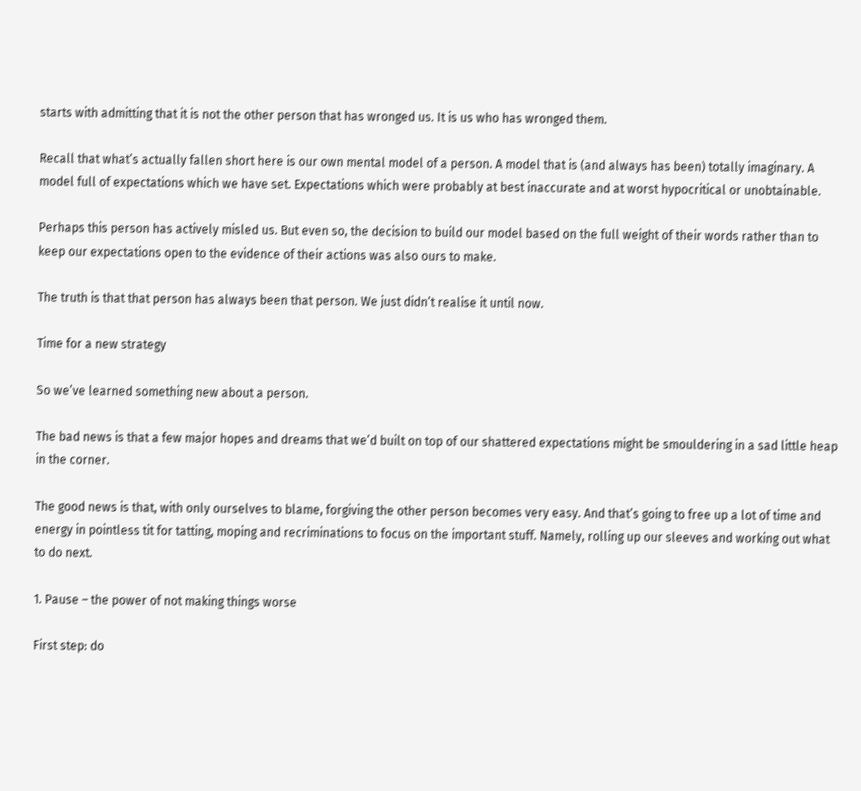starts with admitting that it is not the other person that has wronged us. It is us who has wronged them.

Recall that what’s actually fallen short here is our own mental model of a person. A model that is (and always has been) totally imaginary. A model full of expectations which we have set. Expectations which were probably at best inaccurate and at worst hypocritical or unobtainable.

Perhaps this person has actively misled us. But even so, the decision to build our model based on the full weight of their words rather than to keep our expectations open to the evidence of their actions was also ours to make.

The truth is that that person has always been that person. We just didn’t realise it until now.

Time for a new strategy

So we’ve learned something new about a person.

The bad news is that a few major hopes and dreams that we’d built on top of our shattered expectations might be smouldering in a sad little heap in the corner.

The good news is that, with only ourselves to blame, forgiving the other person becomes very easy. And that’s going to free up a lot of time and energy in pointless tit for tatting, moping and recriminations to focus on the important stuff. Namely, rolling up our sleeves and working out what to do next.

1. Pause – the power of not making things worse

First step: do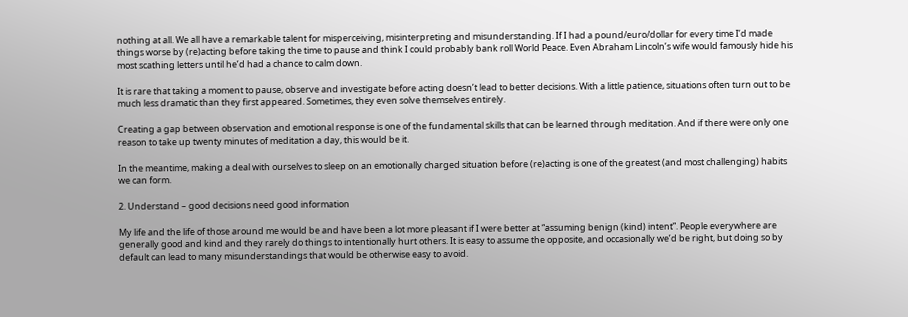nothing at all. We all have a remarkable talent for misperceiving, misinterpreting and misunderstanding. If I had a pound/euro/dollar for every time I’d made things worse by (re)acting before taking the time to pause and think I could probably bank roll World Peace. Even Abraham Lincoln’s wife would famously hide his most scathing letters until he’d had a chance to calm down.

It is rare that taking a moment to pause, observe and investigate before acting doesn’t lead to better decisions. With a little patience, situations often turn out to be much less dramatic than they first appeared. Sometimes, they even solve themselves entirely.

Creating a gap between observation and emotional response is one of the fundamental skills that can be learned through meditation. And if there were only one reason to take up twenty minutes of meditation a day, this would be it.

In the meantime, making a deal with ourselves to sleep on an emotionally charged situation before (re)acting is one of the greatest (and most challenging) habits we can form.

2. Understand – good decisions need good information

My life and the life of those around me would be and have been a lot more pleasant if I were better at “assuming benign (kind) intent”. People everywhere are generally good and kind and they rarely do things to intentionally hurt others. It is easy to assume the opposite, and occasionally we’d be right, but doing so by default can lead to many misunderstandings that would be otherwise easy to avoid.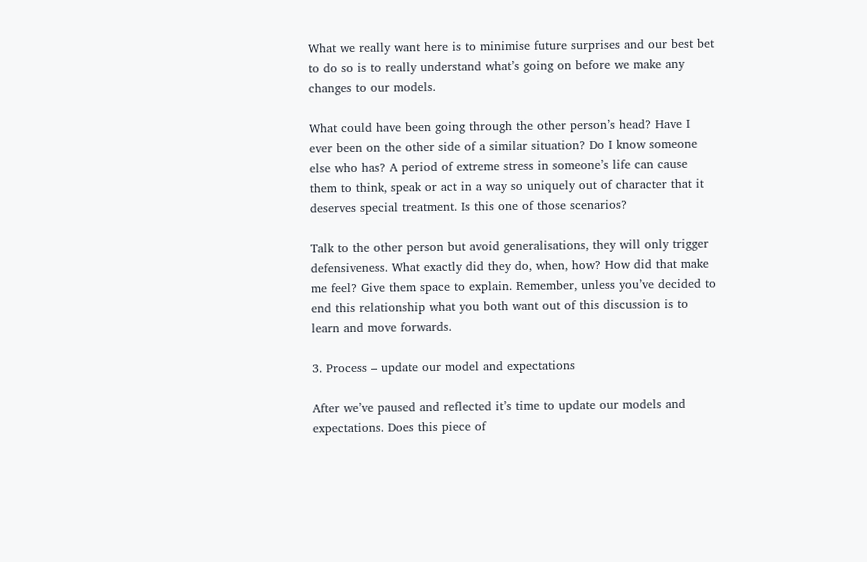What we really want here is to minimise future surprises and our best bet to do so is to really understand what’s going on before we make any changes to our models.

What could have been going through the other person’s head? Have I ever been on the other side of a similar situation? Do I know someone else who has? A period of extreme stress in someone’s life can cause them to think, speak or act in a way so uniquely out of character that it deserves special treatment. Is this one of those scenarios?

Talk to the other person but avoid generalisations, they will only trigger defensiveness. What exactly did they do, when, how? How did that make me feel? Give them space to explain. Remember, unless you’ve decided to end this relationship what you both want out of this discussion is to learn and move forwards.

3. Process – update our model and expectations

After we’ve paused and reflected it’s time to update our models and expectations. Does this piece of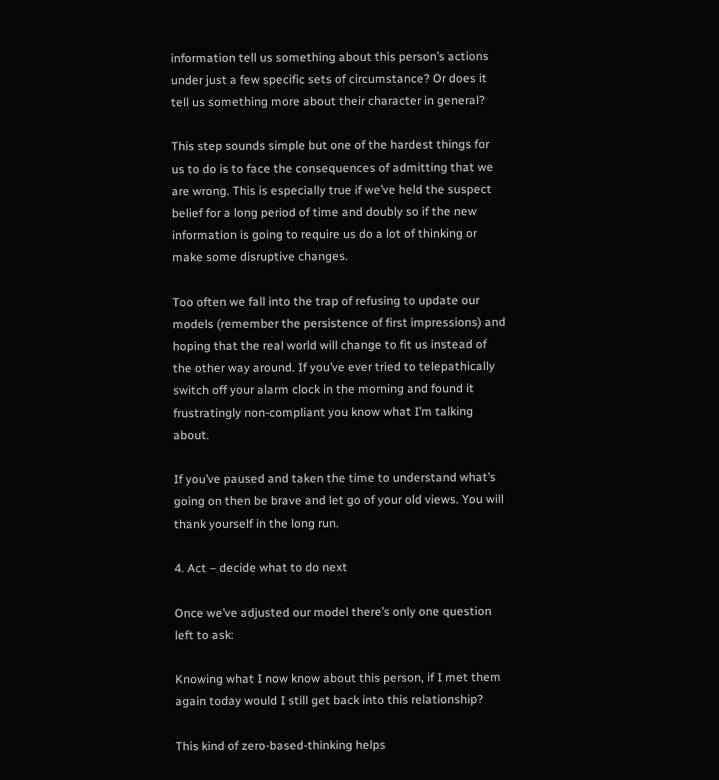information tell us something about this person’s actions under just a few specific sets of circumstance? Or does it tell us something more about their character in general?

This step sounds simple but one of the hardest things for us to do is to face the consequences of admitting that we are wrong. This is especially true if we’ve held the suspect belief for a long period of time and doubly so if the new information is going to require us do a lot of thinking or make some disruptive changes.

Too often we fall into the trap of refusing to update our models (remember the persistence of first impressions) and hoping that the real world will change to fit us instead of the other way around. If you’ve ever tried to telepathically switch off your alarm clock in the morning and found it frustratingly non-compliant you know what I’m talking about.

If you’ve paused and taken the time to understand what’s going on then be brave and let go of your old views. You will thank yourself in the long run.

4. Act – decide what to do next

Once we’ve adjusted our model there’s only one question left to ask:

Knowing what I now know about this person, if I met them again today would I still get back into this relationship?

This kind of zero-based-thinking helps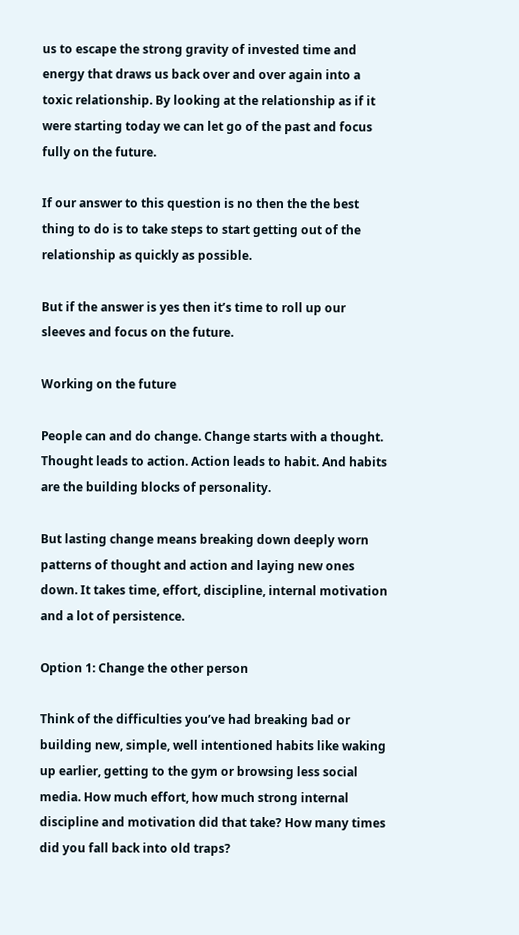us to escape the strong gravity of invested time and energy that draws us back over and over again into a toxic relationship. By looking at the relationship as if it were starting today we can let go of the past and focus fully on the future.

If our answer to this question is no then the the best thing to do is to take steps to start getting out of the relationship as quickly as possible.

But if the answer is yes then it’s time to roll up our sleeves and focus on the future.

Working on the future

People can and do change. Change starts with a thought. Thought leads to action. Action leads to habit. And habits are the building blocks of personality.

But lasting change means breaking down deeply worn patterns of thought and action and laying new ones down. It takes time, effort, discipline, internal motivation and a lot of persistence.

Option 1: Change the other person

Think of the difficulties you’ve had breaking bad or building new, simple, well intentioned habits like waking up earlier, getting to the gym or browsing less social media. How much effort, how much strong internal discipline and motivation did that take? How many times did you fall back into old traps?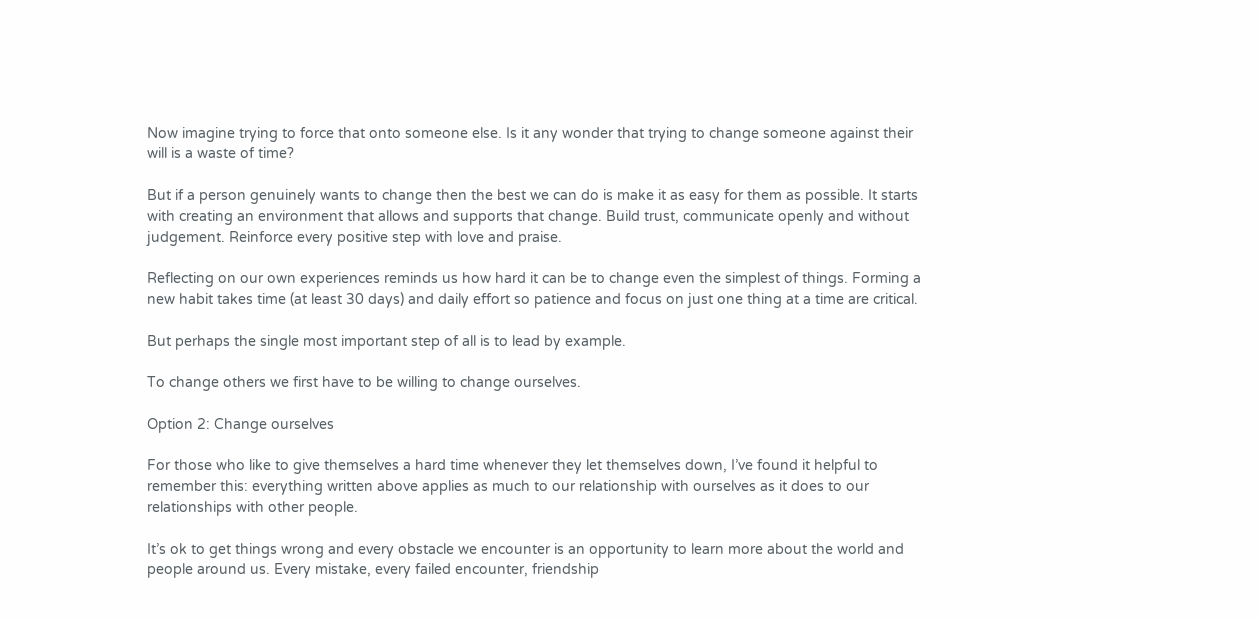Now imagine trying to force that onto someone else. Is it any wonder that trying to change someone against their will is a waste of time?

But if a person genuinely wants to change then the best we can do is make it as easy for them as possible. It starts with creating an environment that allows and supports that change. Build trust, communicate openly and without judgement. Reinforce every positive step with love and praise.

Reflecting on our own experiences reminds us how hard it can be to change even the simplest of things. Forming a new habit takes time (at least 30 days) and daily effort so patience and focus on just one thing at a time are critical.

But perhaps the single most important step of all is to lead by example.

To change others we first have to be willing to change ourselves.

Option 2: Change ourselves

For those who like to give themselves a hard time whenever they let themselves down, I’ve found it helpful to remember this: everything written above applies as much to our relationship with ourselves as it does to our relationships with other people.

It’s ok to get things wrong and every obstacle we encounter is an opportunity to learn more about the world and people around us. Every mistake, every failed encounter, friendship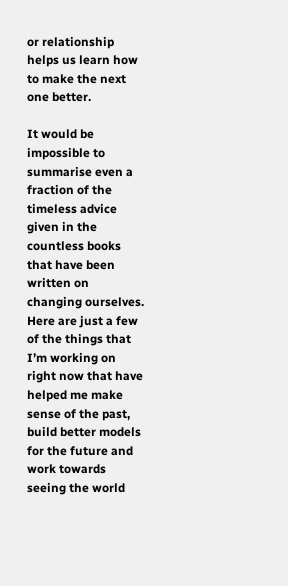or relationship helps us learn how to make the next one better.

It would be impossible to summarise even a fraction of the timeless advice given in the countless books that have been written on changing ourselves. Here are just a few of the things that I’m working on right now that have helped me make sense of the past, build better models for the future and work towards seeing the world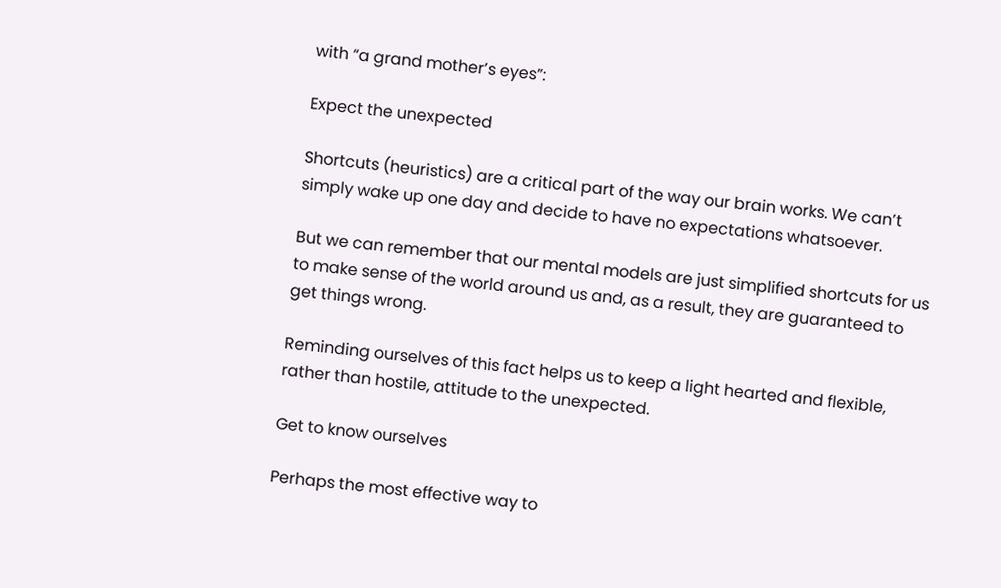with “a grand mother’s eyes”:

Expect the unexpected

Shortcuts (heuristics) are a critical part of the way our brain works. We can’t simply wake up one day and decide to have no expectations whatsoever.

But we can remember that our mental models are just simplified shortcuts for us to make sense of the world around us and, as a result, they are guaranteed to get things wrong.

Reminding ourselves of this fact helps us to keep a light hearted and flexible, rather than hostile, attitude to the unexpected.

Get to know ourselves

Perhaps the most effective way to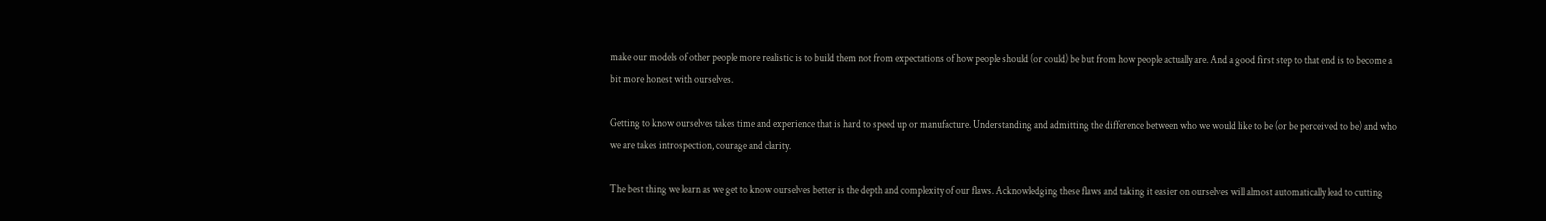make our models of other people more realistic is to build them not from expectations of how people should (or could) be but from how people actually are. And a good first step to that end is to become a bit more honest with ourselves.

Getting to know ourselves takes time and experience that is hard to speed up or manufacture. Understanding and admitting the difference between who we would like to be (or be perceived to be) and who we are takes introspection, courage and clarity.

The best thing we learn as we get to know ourselves better is the depth and complexity of our flaws. Acknowledging these flaws and taking it easier on ourselves will almost automatically lead to cutting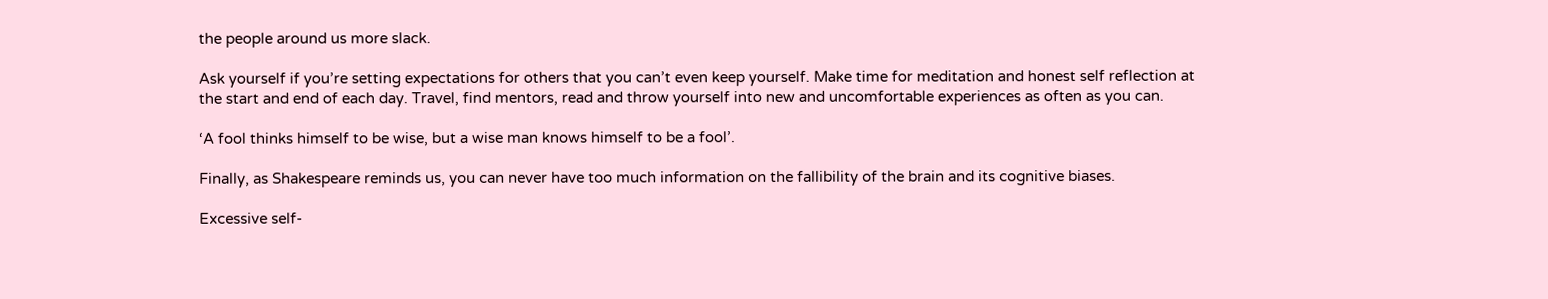the people around us more slack.

Ask yourself if you’re setting expectations for others that you can’t even keep yourself. Make time for meditation and honest self reflection at the start and end of each day. Travel, find mentors, read and throw yourself into new and uncomfortable experiences as often as you can.

‘A fool thinks himself to be wise, but a wise man knows himself to be a fool’.

Finally, as Shakespeare reminds us, you can never have too much information on the fallibility of the brain and its cognitive biases.

Excessive self-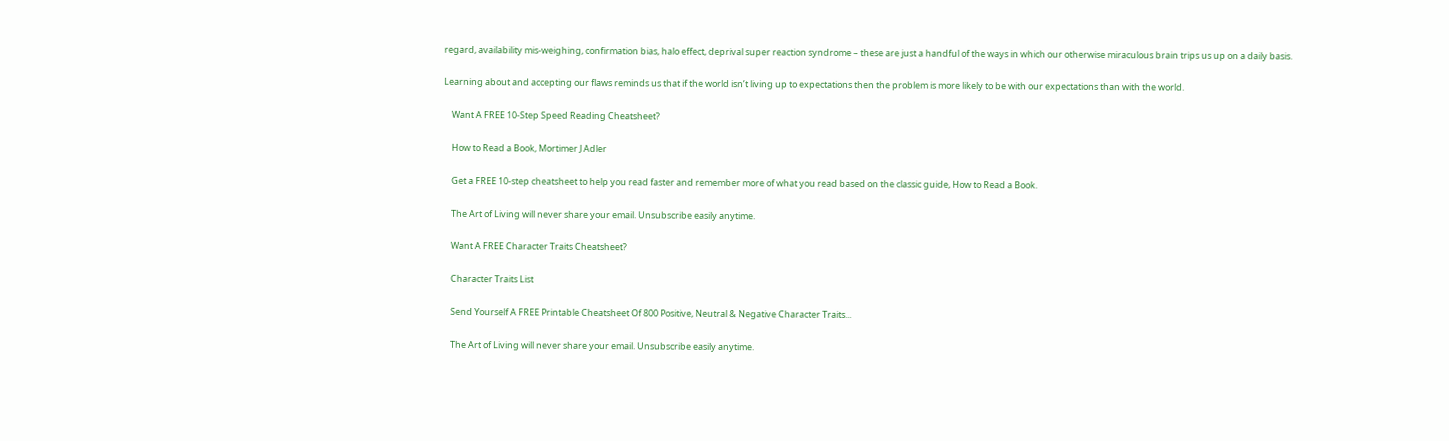regard, availability mis-weighing, confirmation bias, halo effect, deprival super reaction syndrome – these are just a handful of the ways in which our otherwise miraculous brain trips us up on a daily basis.

Learning about and accepting our flaws reminds us that if the world isn’t living up to expectations then the problem is more likely to be with our expectations than with the world.

    Want A FREE 10-Step Speed Reading Cheatsheet?

    How to Read a Book, Mortimer J Adler

    Get a FREE 10-step cheatsheet to help you read faster and remember more of what you read based on the classic guide, How to Read a Book.

    The Art of Living will never share your email. Unsubscribe easily anytime.

    Want A FREE Character Traits Cheatsheet?

    Character Traits List

    Send Yourself A FREE Printable Cheatsheet Of 800 Positive, Neutral & Negative Character Traits...

    The Art of Living will never share your email. Unsubscribe easily anytime.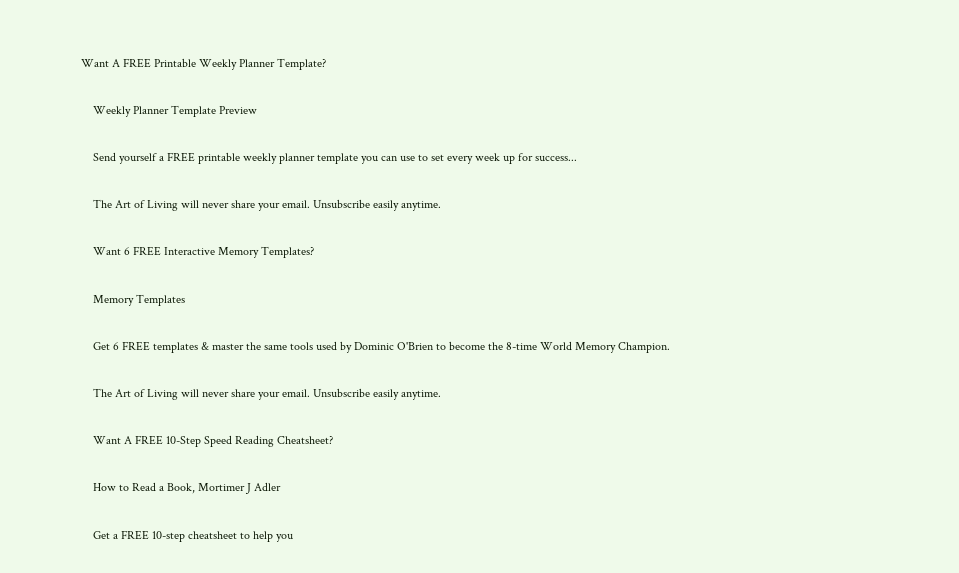Want A FREE Printable Weekly Planner Template?

    Weekly Planner Template Preview

    Send yourself a FREE printable weekly planner template you can use to set every week up for success...

    The Art of Living will never share your email. Unsubscribe easily anytime.

    Want 6 FREE Interactive Memory Templates?

    Memory Templates

    Get 6 FREE templates & master the same tools used by Dominic O'Brien to become the 8-time World Memory Champion.

    The Art of Living will never share your email. Unsubscribe easily anytime.

    Want A FREE 10-Step Speed Reading Cheatsheet?

    How to Read a Book, Mortimer J Adler

    Get a FREE 10-step cheatsheet to help you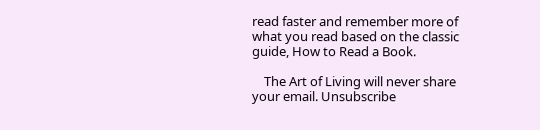read faster and remember more of what you read based on the classic guide, How to Read a Book.

    The Art of Living will never share your email. Unsubscribe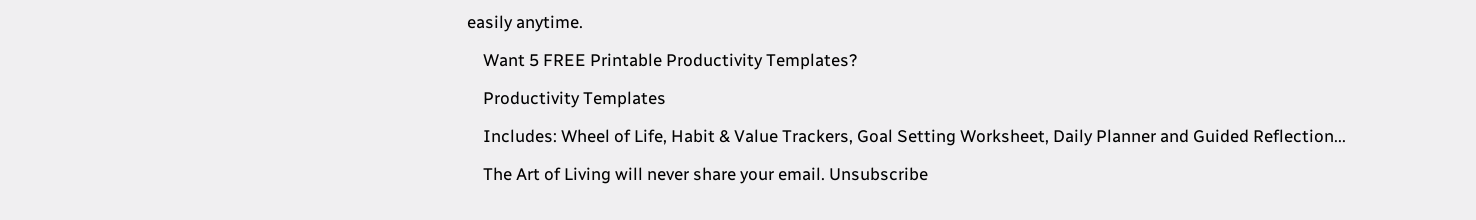easily anytime.

    Want 5 FREE Printable Productivity Templates?

    Productivity Templates

    Includes: Wheel of Life, Habit & Value Trackers, Goal Setting Worksheet, Daily Planner and Guided Reflection...

    The Art of Living will never share your email. Unsubscribe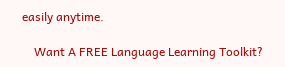easily anytime.

    Want A FREE Language Learning Toolkit?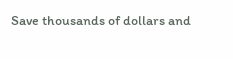Save thousands of dollars and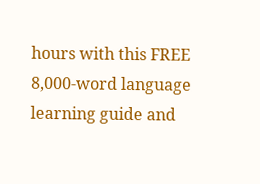hours with this FREE 8,000-word language learning guide and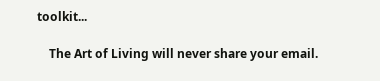toolkit...

    The Art of Living will never share your email.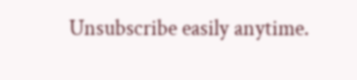Unsubscribe easily anytime.